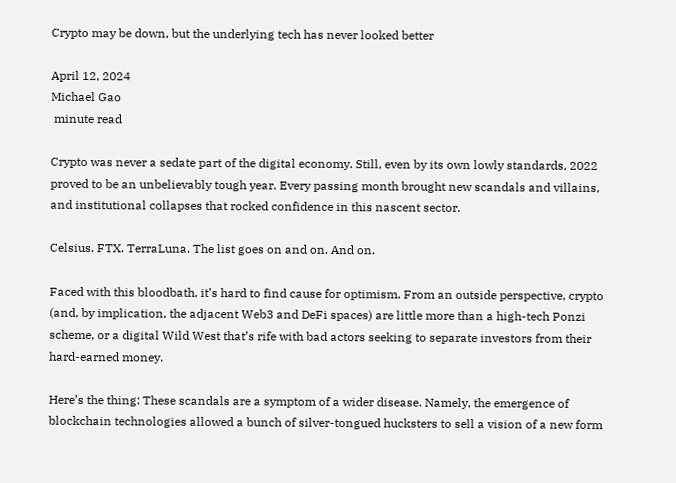Crypto may be down, but the underlying tech has never looked better

April 12, 2024
Michael Gao
 minute read

Crypto was never a sedate part of the digital economy. Still, even by its own lowly standards, 2022 proved to be an unbelievably tough year. Every passing month brought new scandals and villains, and institutional collapses that rocked confidence in this nascent sector.

Celsius. FTX. TerraLuna. The list goes on and on. And on.

Faced with this bloodbath, it’s hard to find cause for optimism. From an outside perspective, crypto (and, by implication, the adjacent Web3 and DeFi spaces) are little more than a high-tech Ponzi scheme, or a digital Wild West that’s rife with bad actors seeking to separate investors from their hard-earned money.

Here’s the thing: These scandals are a symptom of a wider disease. Namely, the emergence of blockchain technologies allowed a bunch of silver-tongued hucksters to sell a vision of a new form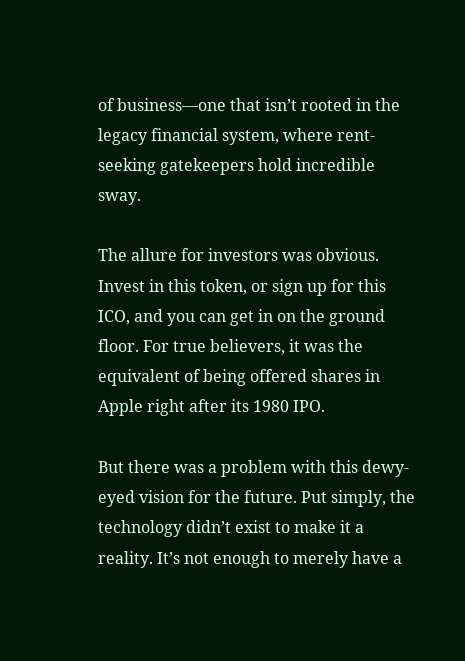of business—one that isn’t rooted in the legacy financial system, where rent-seeking gatekeepers hold incredible sway.

The allure for investors was obvious. Invest in this token, or sign up for this ICO, and you can get in on the ground floor. For true believers, it was the equivalent of being offered shares in Apple right after its 1980 IPO.

But there was a problem with this dewy-eyed vision for the future. Put simply, the technology didn’t exist to make it a reality. It’s not enough to merely have a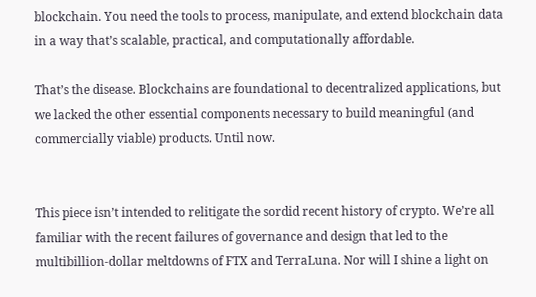blockchain. You need the tools to process, manipulate, and extend blockchain data in a way that’s scalable, practical, and computationally affordable.

That’s the disease. Blockchains are foundational to decentralized applications, but we lacked the other essential components necessary to build meaningful (and commercially viable) products. Until now.


This piece isn’t intended to relitigate the sordid recent history of crypto. We’re all familiar with the recent failures of governance and design that led to the multibillion-dollar meltdowns of FTX and TerraLuna. Nor will I shine a light on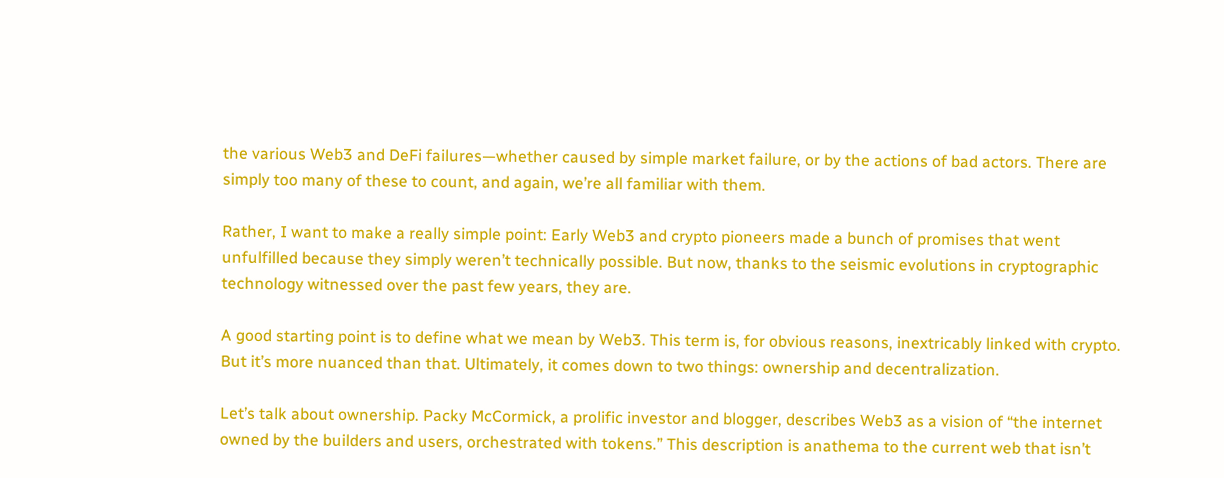the various Web3 and DeFi failures—whether caused by simple market failure, or by the actions of bad actors. There are simply too many of these to count, and again, we’re all familiar with them.

Rather, I want to make a really simple point: Early Web3 and crypto pioneers made a bunch of promises that went unfulfilled because they simply weren’t technically possible. But now, thanks to the seismic evolutions in cryptographic technology witnessed over the past few years, they are.

A good starting point is to define what we mean by Web3. This term is, for obvious reasons, inextricably linked with crypto. But it’s more nuanced than that. Ultimately, it comes down to two things: ownership and decentralization.

Let’s talk about ownership. Packy McCormick, a prolific investor and blogger, describes Web3 as a vision of “the internet owned by the builders and users, orchestrated with tokens.” This description is anathema to the current web that isn’t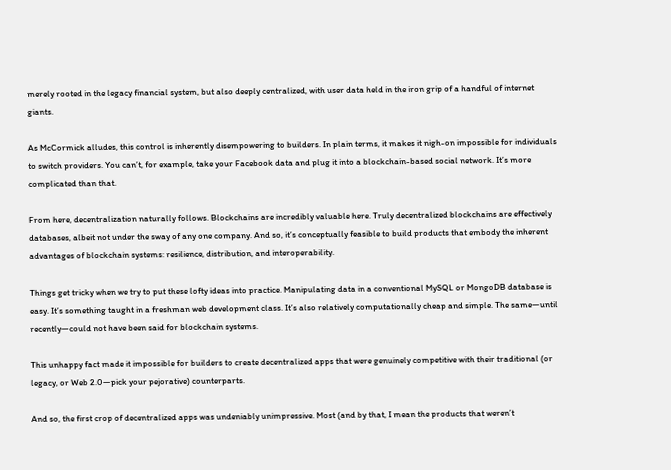merely rooted in the legacy financial system, but also deeply centralized, with user data held in the iron grip of a handful of internet giants.

As McCormick alludes, this control is inherently disempowering to builders. In plain terms, it makes it nigh-on impossible for individuals to switch providers. You can’t, for example, take your Facebook data and plug it into a blockchain-based social network. It’s more complicated than that.

From here, decentralization naturally follows. Blockchains are incredibly valuable here. Truly decentralized blockchains are effectively databases, albeit not under the sway of any one company. And so, it’s conceptually feasible to build products that embody the inherent advantages of blockchain systems: resilience, distribution, and interoperability.

Things get tricky when we try to put these lofty ideas into practice. Manipulating data in a conventional MySQL or MongoDB database is easy. It’s something taught in a freshman web development class. It’s also relatively computationally cheap and simple. The same—until recently—could not have been said for blockchain systems.

This unhappy fact made it impossible for builders to create decentralized apps that were genuinely competitive with their traditional (or legacy, or Web 2.0—pick your pejorative) counterparts.

And so, the first crop of decentralized apps was undeniably unimpressive. Most (and by that, I mean the products that weren’t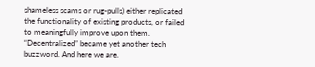shameless scams or rug-pulls) either replicated the functionality of existing products, or failed to meaningfully improve upon them. “Decentralized” became yet another tech buzzword. And here we are.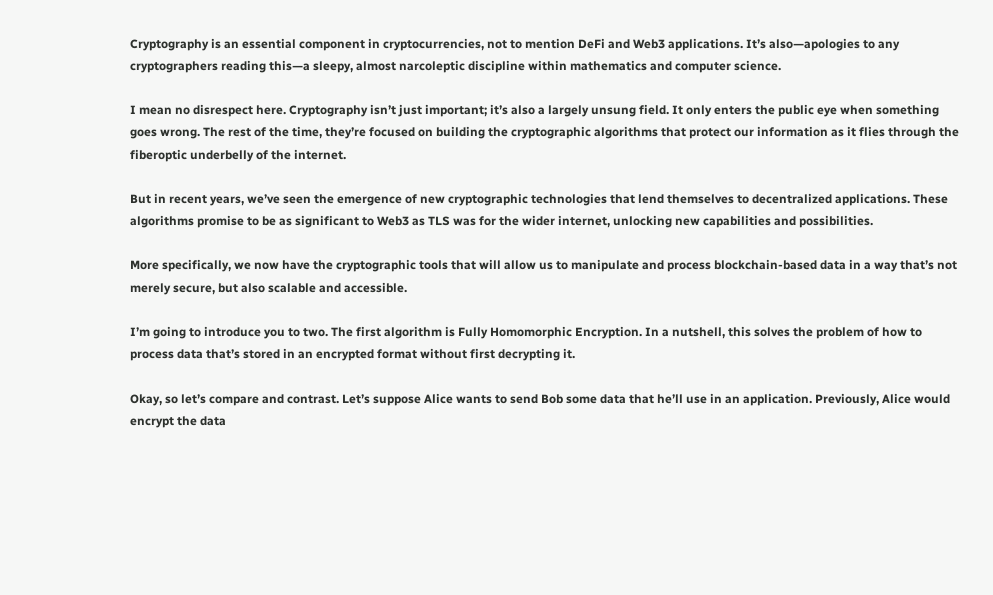Cryptography is an essential component in cryptocurrencies, not to mention DeFi and Web3 applications. It’s also—apologies to any cryptographers reading this—a sleepy, almost narcoleptic discipline within mathematics and computer science.

I mean no disrespect here. Cryptography isn’t just important; it’s also a largely unsung field. It only enters the public eye when something goes wrong. The rest of the time, they’re focused on building the cryptographic algorithms that protect our information as it flies through the fiberoptic underbelly of the internet.

But in recent years, we’ve seen the emergence of new cryptographic technologies that lend themselves to decentralized applications. These algorithms promise to be as significant to Web3 as TLS was for the wider internet, unlocking new capabilities and possibilities.

More specifically, we now have the cryptographic tools that will allow us to manipulate and process blockchain-based data in a way that’s not merely secure, but also scalable and accessible.

I’m going to introduce you to two. The first algorithm is Fully Homomorphic Encryption. In a nutshell, this solves the problem of how to process data that’s stored in an encrypted format without first decrypting it.

Okay, so let’s compare and contrast. Let’s suppose Alice wants to send Bob some data that he’ll use in an application. Previously, Alice would encrypt the data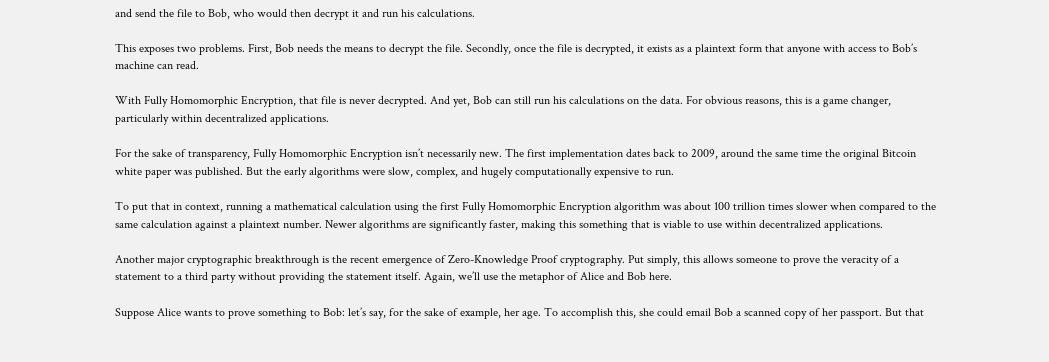and send the file to Bob, who would then decrypt it and run his calculations.

This exposes two problems. First, Bob needs the means to decrypt the file. Secondly, once the file is decrypted, it exists as a plaintext form that anyone with access to Bob’s machine can read.

With Fully Homomorphic Encryption, that file is never decrypted. And yet, Bob can still run his calculations on the data. For obvious reasons, this is a game changer, particularly within decentralized applications.

For the sake of transparency, Fully Homomorphic Encryption isn’t necessarily new. The first implementation dates back to 2009, around the same time the original Bitcoin white paper was published. But the early algorithms were slow, complex, and hugely computationally expensive to run.

To put that in context, running a mathematical calculation using the first Fully Homomorphic Encryption algorithm was about 100 trillion times slower when compared to the same calculation against a plaintext number. Newer algorithms are significantly faster, making this something that is viable to use within decentralized applications.

Another major cryptographic breakthrough is the recent emergence of Zero-Knowledge Proof cryptography. Put simply, this allows someone to prove the veracity of a statement to a third party without providing the statement itself. Again, we’ll use the metaphor of Alice and Bob here.

Suppose Alice wants to prove something to Bob: let’s say, for the sake of example, her age. To accomplish this, she could email Bob a scanned copy of her passport. But that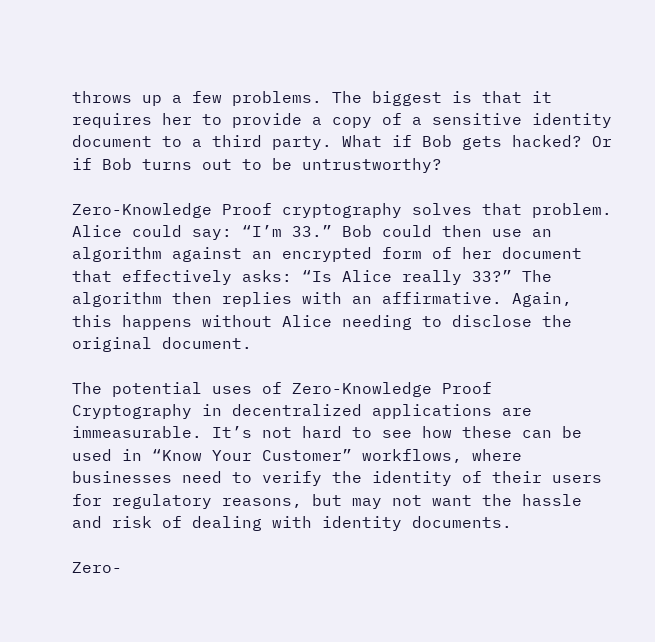throws up a few problems. The biggest is that it requires her to provide a copy of a sensitive identity document to a third party. What if Bob gets hacked? Or if Bob turns out to be untrustworthy?

Zero-Knowledge Proof cryptography solves that problem. Alice could say: “I’m 33.” Bob could then use an algorithm against an encrypted form of her document that effectively asks: “Is Alice really 33?” The algorithm then replies with an affirmative. Again, this happens without Alice needing to disclose the original document.

The potential uses of Zero-Knowledge Proof Cryptography in decentralized applications are immeasurable. It’s not hard to see how these can be used in “Know Your Customer” workflows, where businesses need to verify the identity of their users for regulatory reasons, but may not want the hassle and risk of dealing with identity documents.

Zero-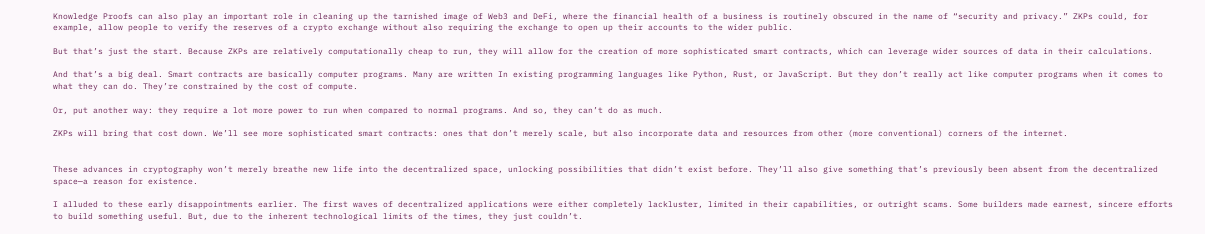Knowledge Proofs can also play an important role in cleaning up the tarnished image of Web3 and DeFi, where the financial health of a business is routinely obscured in the name of “security and privacy.” ZKPs could, for example, allow people to verify the reserves of a crypto exchange without also requiring the exchange to open up their accounts to the wider public.

But that’s just the start. Because ZKPs are relatively computationally cheap to run, they will allow for the creation of more sophisticated smart contracts, which can leverage wider sources of data in their calculations.

And that’s a big deal. Smart contracts are basically computer programs. Many are written In existing programming languages like Python, Rust, or JavaScript. But they don’t really act like computer programs when it comes to what they can do. They’re constrained by the cost of compute.

Or, put another way: they require a lot more power to run when compared to normal programs. And so, they can’t do as much.

ZKPs will bring that cost down. We’ll see more sophisticated smart contracts: ones that don’t merely scale, but also incorporate data and resources from other (more conventional) corners of the internet.


These advances in cryptography won’t merely breathe new life into the decentralized space, unlocking possibilities that didn’t exist before. They’ll also give something that’s previously been absent from the decentralized space—a reason for existence.

I alluded to these early disappointments earlier. The first waves of decentralized applications were either completely lackluster, limited in their capabilities, or outright scams. Some builders made earnest, sincere efforts to build something useful. But, due to the inherent technological limits of the times, they just couldn’t.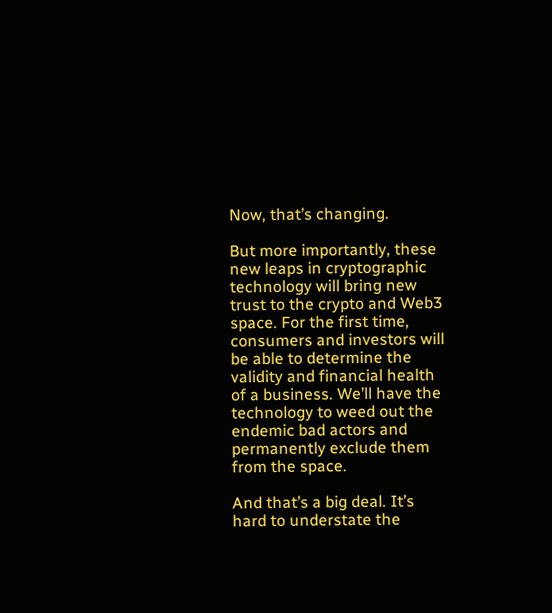Now, that’s changing.

But more importantly, these new leaps in cryptographic technology will bring new trust to the crypto and Web3 space. For the first time, consumers and investors will be able to determine the validity and financial health of a business. We’ll have the technology to weed out the endemic bad actors and permanently exclude them from the space.

And that’s a big deal. It’s hard to understate the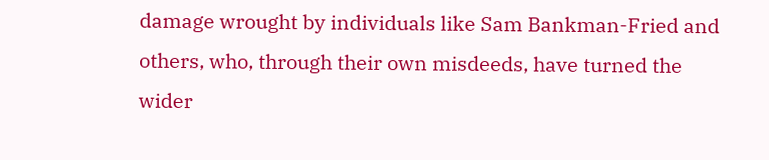damage wrought by individuals like Sam Bankman-Fried and others, who, through their own misdeeds, have turned the wider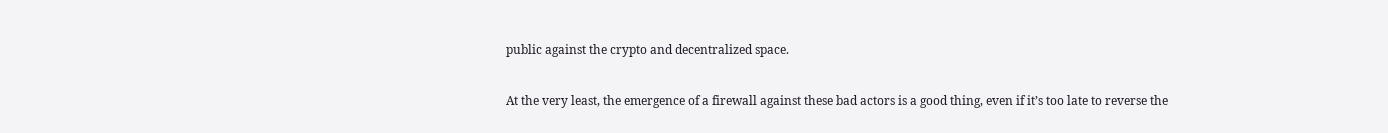public against the crypto and decentralized space.

At the very least, the emergence of a firewall against these bad actors is a good thing, even if it’s too late to reverse the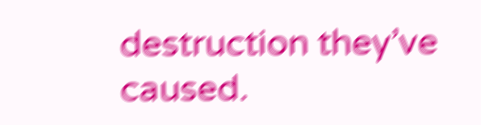destruction they’ve caused.